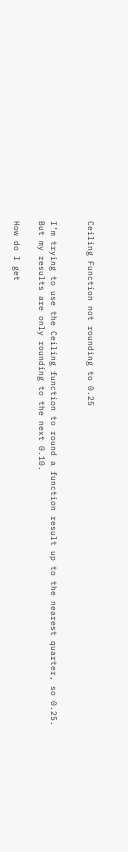Ceiling Function not rounding to 0.25


I’m trying to use the Ceiling function to round a function result up to the nearest quarter, so 0.25. But my results are only rounding to the next 0.10.

How do I get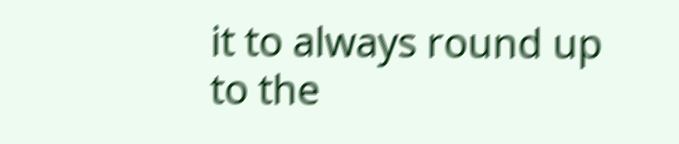it to always round up to the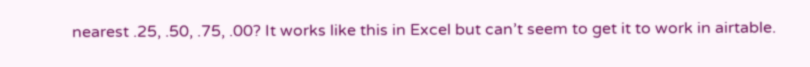nearest .25, .50, .75, .00? It works like this in Excel but can’t seem to get it to work in airtable.